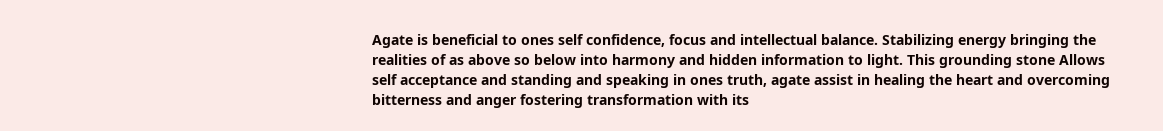Agate is beneficial to ones self confidence, focus and intellectual balance. Stabilizing energy bringing the realities of as above so below into harmony and hidden information to light. This grounding stone Allows self acceptance and standing and speaking in ones truth, agate assist in healing the heart and overcoming bitterness and anger fostering transformation with its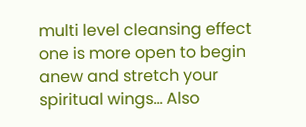multi level cleansing effect one is more open to begin anew and stretch your spiritual wings... Also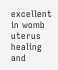excellent in womb uterus healing and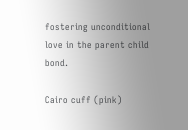fostering unconditional love in the parent child bond.

Cairo cuff (pink)